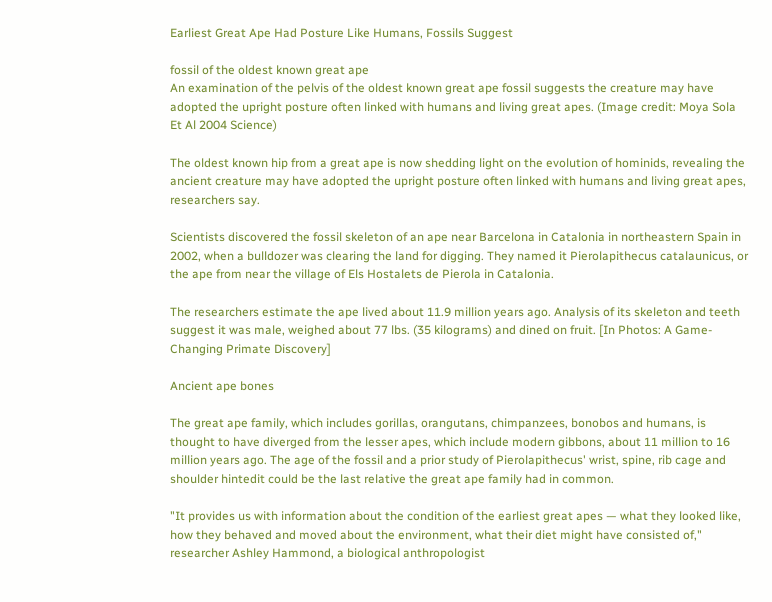Earliest Great Ape Had Posture Like Humans, Fossils Suggest

fossil of the oldest known great ape
An examination of the pelvis of the oldest known great ape fossil suggests the creature may have adopted the upright posture often linked with humans and living great apes. (Image credit: Moya Sola Et Al 2004 Science)

The oldest known hip from a great ape is now shedding light on the evolution of hominids, revealing the ancient creature may have adopted the upright posture often linked with humans and living great apes, researchers say.

Scientists discovered the fossil skeleton of an ape near Barcelona in Catalonia in northeastern Spain in 2002, when a bulldozer was clearing the land for digging. They named it Pierolapithecus catalaunicus, or the ape from near the village of Els Hostalets de Pierola in Catalonia.

The researchers estimate the ape lived about 11.9 million years ago. Analysis of its skeleton and teeth suggest it was male, weighed about 77 lbs. (35 kilograms) and dined on fruit. [In Photos: A Game-Changing Primate Discovery]

Ancient ape bones

The great ape family, which includes gorillas, orangutans, chimpanzees, bonobos and humans, is thought to have diverged from the lesser apes, which include modern gibbons, about 11 million to 16 million years ago. The age of the fossil and a prior study of Pierolapithecus' wrist, spine, rib cage and shoulder hintedit could be the last relative the great ape family had in common.

"It provides us with information about the condition of the earliest great apes — what they looked like, how they behaved and moved about the environment, what their diet might have consisted of," researcher Ashley Hammond, a biological anthropologist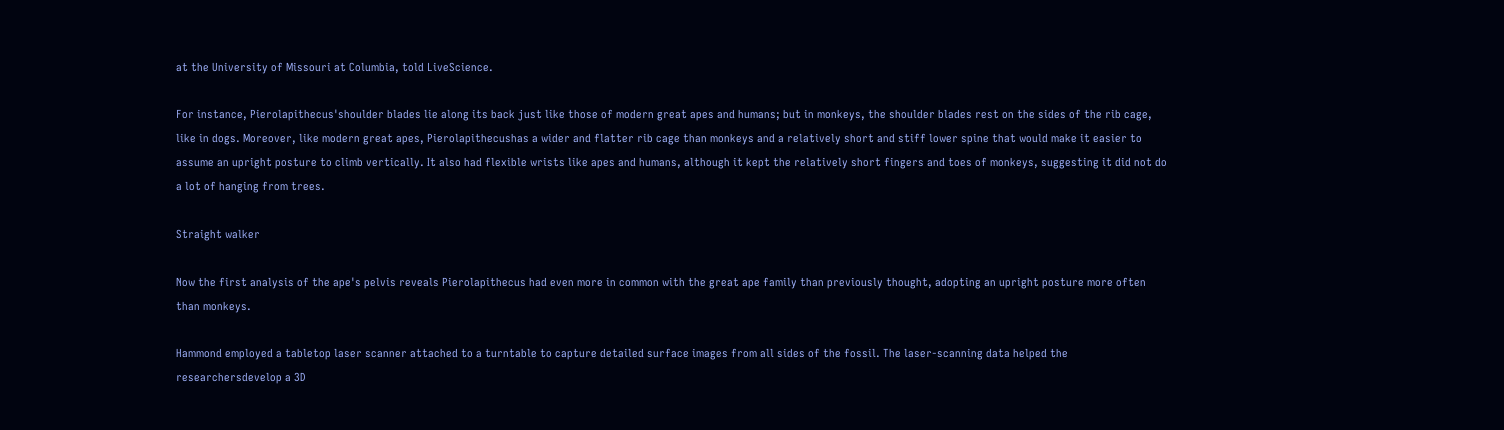at the University of Missouri at Columbia, told LiveScience.

For instance, Pierolapithecus'shoulder blades lie along its back just like those of modern great apes and humans; but in monkeys, the shoulder blades rest on the sides of the rib cage, like in dogs. Moreover, like modern great apes, Pierolapithecushas a wider and flatter rib cage than monkeys and a relatively short and stiff lower spine that would make it easier to assume an upright posture to climb vertically. It also had flexible wrists like apes and humans, although it kept the relatively short fingers and toes of monkeys, suggesting it did not do a lot of hanging from trees.

Straight walker

Now the first analysis of the ape's pelvis reveals Pierolapithecus had even more in common with the great ape family than previously thought, adopting an upright posture more often than monkeys.

Hammond employed a tabletop laser scanner attached to a turntable to capture detailed surface images from all sides of the fossil. The laser-scanning data helped the researchersdevelop a 3D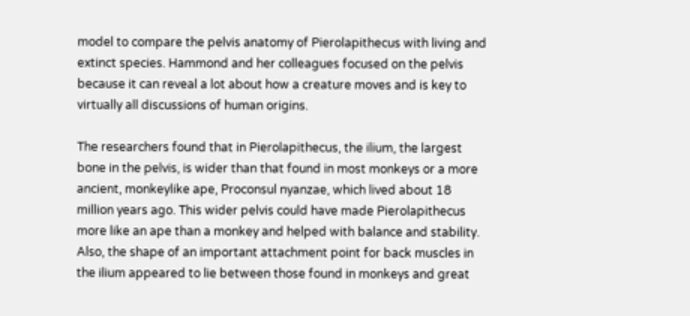model to compare the pelvis anatomy of Pierolapithecus with living and extinct species. Hammond and her colleagues focused on the pelvis because it can reveal a lot about how a creature moves and is key to virtually all discussions of human origins.

The researchers found that in Pierolapithecus, the ilium, the largest bone in the pelvis, is wider than that found in most monkeys or a more ancient, monkeylike ape, Proconsul nyanzae, which lived about 18 million years ago. This wider pelvis could have made Pierolapithecus more like an ape than a monkey and helped with balance and stability. Also, the shape of an important attachment point for back muscles in the ilium appeared to lie between those found in monkeys and great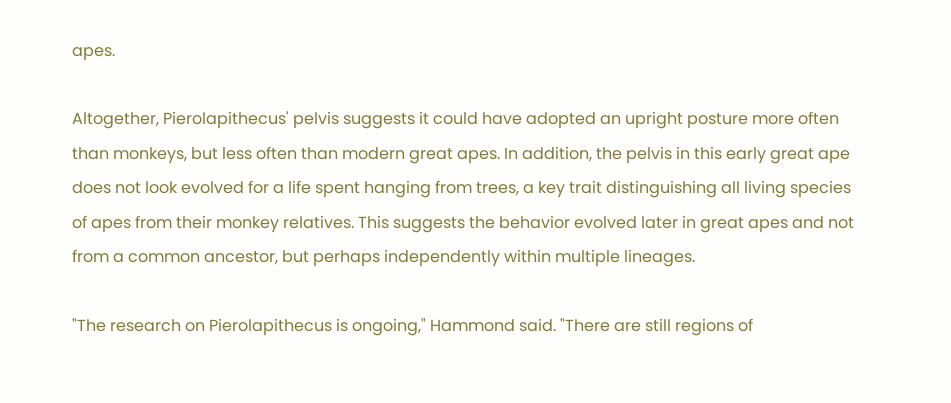apes.

Altogether, Pierolapithecus' pelvis suggests it could have adopted an upright posture more often than monkeys, but less often than modern great apes. In addition, the pelvis in this early great ape does not look evolved for a life spent hanging from trees, a key trait distinguishing all living species of apes from their monkey relatives. This suggests the behavior evolved later in great apes and not from a common ancestor, but perhaps independently within multiple lineages.

"The research on Pierolapithecus is ongoing," Hammond said. "There are still regions of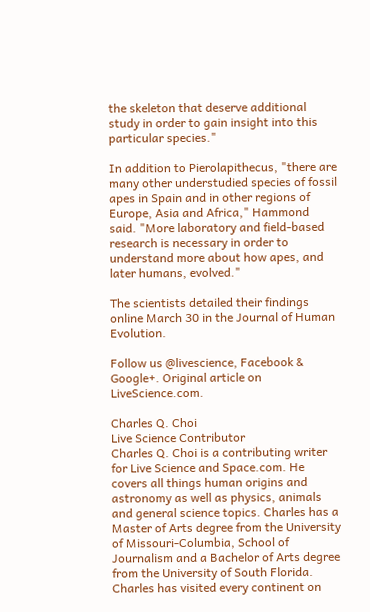the skeleton that deserve additional study in order to gain insight into this particular species."

In addition to Pierolapithecus, "there are many other understudied species of fossil apes in Spain and in other regions of Europe, Asia and Africa," Hammond said. "More laboratory and field-based research is necessary in order to understand more about how apes, and later humans, evolved."

The scientists detailed their findings online March 30 in the Journal of Human Evolution.

Follow us @livescience, Facebook & Google+. Original article on LiveScience.com.

Charles Q. Choi
Live Science Contributor
Charles Q. Choi is a contributing writer for Live Science and Space.com. He covers all things human origins and astronomy as well as physics, animals and general science topics. Charles has a Master of Arts degree from the University of Missouri-Columbia, School of Journalism and a Bachelor of Arts degree from the University of South Florida. Charles has visited every continent on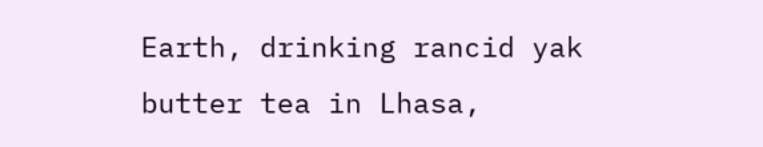Earth, drinking rancid yak butter tea in Lhasa,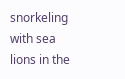snorkeling with sea lions in the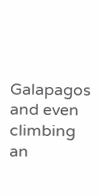Galapagos and even climbing an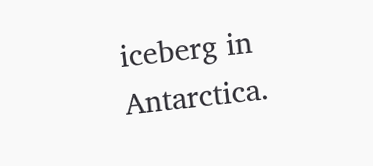iceberg in Antarctica.